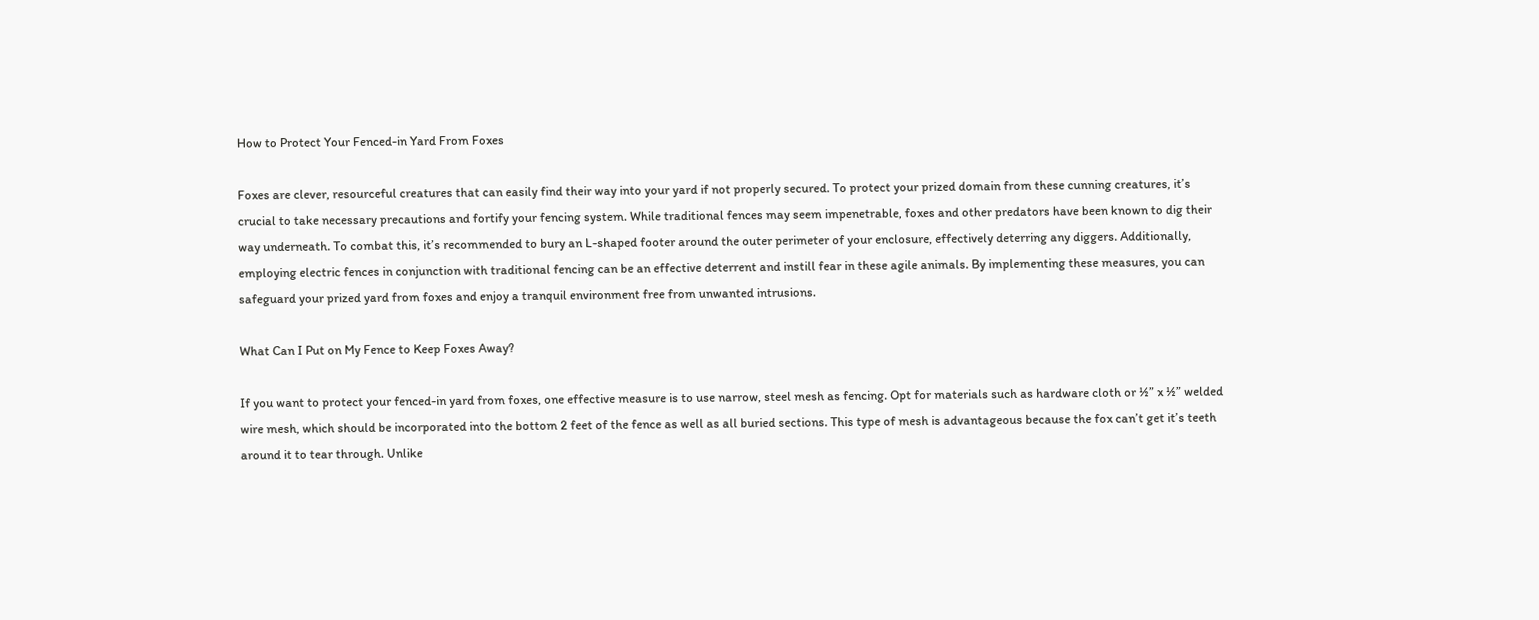How to Protect Your Fenced-in Yard From Foxes

Foxes are clever, resourceful creatures that can easily find their way into your yard if not properly secured. To protect your prized domain from these cunning creatures, it’s crucial to take necessary precautions and fortify your fencing system. While traditional fences may seem impenetrable, foxes and other predators have been known to dig their way underneath. To combat this, it’s recommended to bury an L-shaped footer around the outer perimeter of your enclosure, effectively deterring any diggers. Additionally, employing electric fences in conjunction with traditional fencing can be an effective deterrent and instill fear in these agile animals. By implementing these measures, you can safeguard your prized yard from foxes and enjoy a tranquil environment free from unwanted intrusions.

What Can I Put on My Fence to Keep Foxes Away?

If you want to protect your fenced-in yard from foxes, one effective measure is to use narrow, steel mesh as fencing. Opt for materials such as hardware cloth or ½” x ½” welded wire mesh, which should be incorporated into the bottom 2 feet of the fence as well as all buried sections. This type of mesh is advantageous because the fox can’t get it’s teeth around it to tear through. Unlike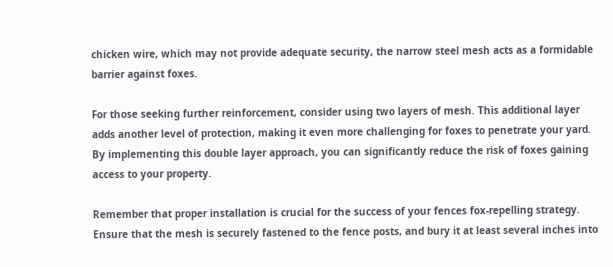chicken wire, which may not provide adequate security, the narrow steel mesh acts as a formidable barrier against foxes.

For those seeking further reinforcement, consider using two layers of mesh. This additional layer adds another level of protection, making it even more challenging for foxes to penetrate your yard. By implementing this double layer approach, you can significantly reduce the risk of foxes gaining access to your property.

Remember that proper installation is crucial for the success of your fences fox-repelling strategy. Ensure that the mesh is securely fastened to the fence posts, and bury it at least several inches into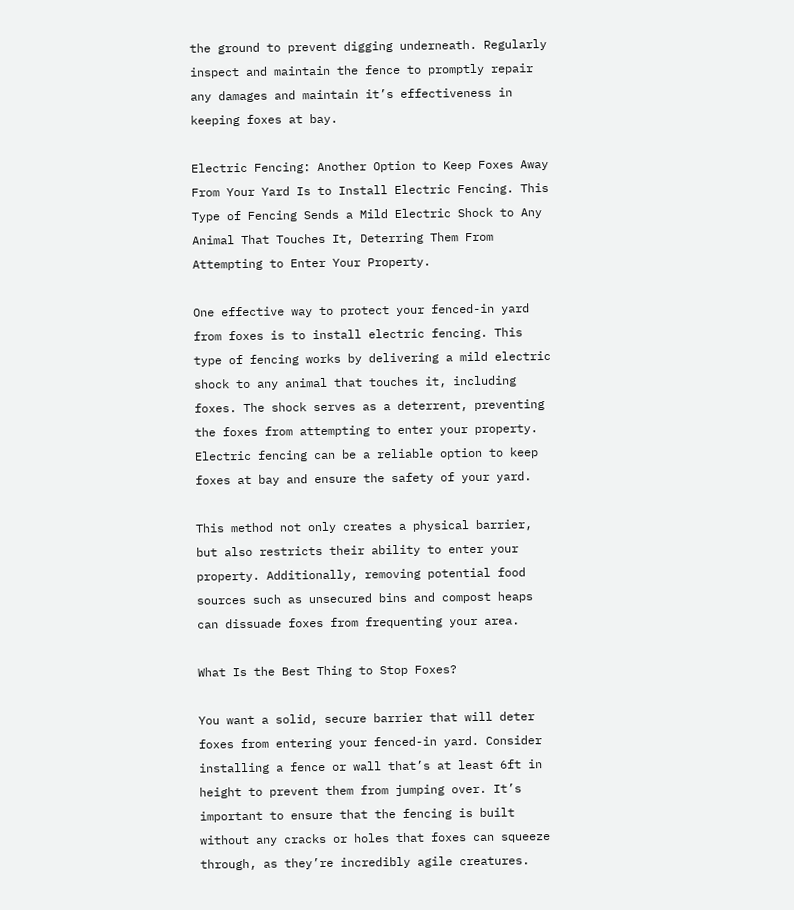the ground to prevent digging underneath. Regularly inspect and maintain the fence to promptly repair any damages and maintain it’s effectiveness in keeping foxes at bay.

Electric Fencing: Another Option to Keep Foxes Away From Your Yard Is to Install Electric Fencing. This Type of Fencing Sends a Mild Electric Shock to Any Animal That Touches It, Deterring Them From Attempting to Enter Your Property.

One effective way to protect your fenced-in yard from foxes is to install electric fencing. This type of fencing works by delivering a mild electric shock to any animal that touches it, including foxes. The shock serves as a deterrent, preventing the foxes from attempting to enter your property. Electric fencing can be a reliable option to keep foxes at bay and ensure the safety of your yard.

This method not only creates a physical barrier, but also restricts their ability to enter your property. Additionally, removing potential food sources such as unsecured bins and compost heaps can dissuade foxes from frequenting your area.

What Is the Best Thing to Stop Foxes?

You want a solid, secure barrier that will deter foxes from entering your fenced-in yard. Consider installing a fence or wall that’s at least 6ft in height to prevent them from jumping over. It’s important to ensure that the fencing is built without any cracks or holes that foxes can squeeze through, as they’re incredibly agile creatures.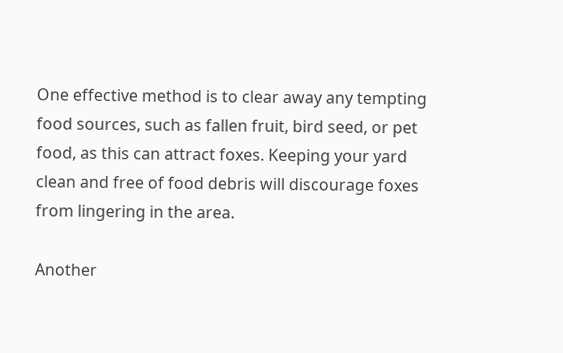One effective method is to clear away any tempting food sources, such as fallen fruit, bird seed, or pet food, as this can attract foxes. Keeping your yard clean and free of food debris will discourage foxes from lingering in the area.

Another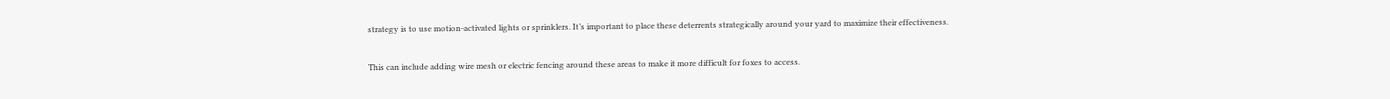strategy is to use motion-activated lights or sprinklers. It’s important to place these deterrents strategically around your yard to maximize their effectiveness.

This can include adding wire mesh or electric fencing around these areas to make it more difficult for foxes to access.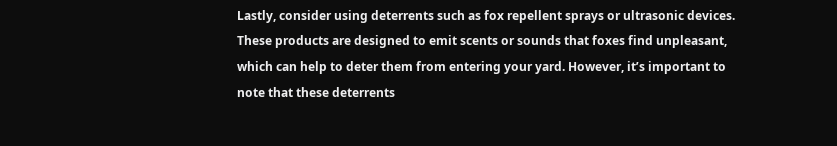Lastly, consider using deterrents such as fox repellent sprays or ultrasonic devices. These products are designed to emit scents or sounds that foxes find unpleasant, which can help to deter them from entering your yard. However, it’s important to note that these deterrents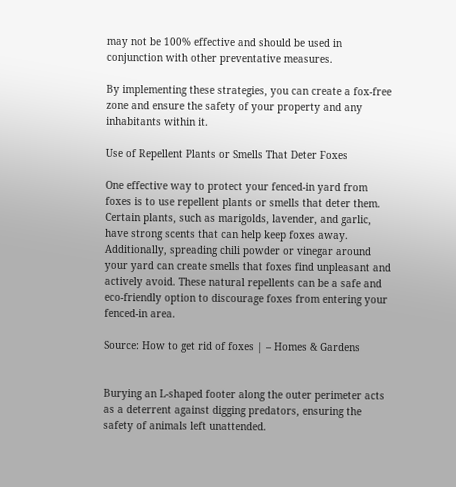may not be 100% effective and should be used in conjunction with other preventative measures.

By implementing these strategies, you can create a fox-free zone and ensure the safety of your property and any inhabitants within it.

Use of Repellent Plants or Smells That Deter Foxes

One effective way to protect your fenced-in yard from foxes is to use repellent plants or smells that deter them. Certain plants, such as marigolds, lavender, and garlic, have strong scents that can help keep foxes away. Additionally, spreading chili powder or vinegar around your yard can create smells that foxes find unpleasant and actively avoid. These natural repellents can be a safe and eco-friendly option to discourage foxes from entering your fenced-in area.

Source: How to get rid of foxes | – Homes & Gardens


Burying an L-shaped footer along the outer perimeter acts as a deterrent against digging predators, ensuring the safety of animals left unattended.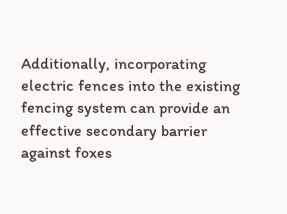Additionally, incorporating electric fences into the existing fencing system can provide an effective secondary barrier against foxes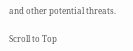and other potential threats.

Scroll to Top